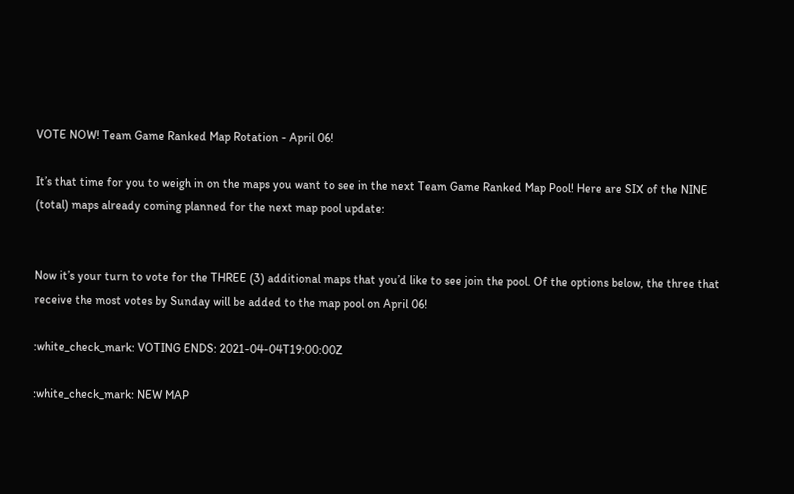VOTE NOW! Team Game Ranked Map Rotation - April 06!

It’s that time for you to weigh in on the maps you want to see in the next Team Game Ranked Map Pool! Here are SIX of the NINE (total) maps already coming planned for the next map pool update:


Now it’s your turn to vote for the THREE (3) additional maps that you’d like to see join the pool. Of the options below, the three that receive the most votes by Sunday will be added to the map pool on April 06!

:white_check_mark: VOTING ENDS: 2021-04-04T19:00:00Z

:white_check_mark: NEW MAP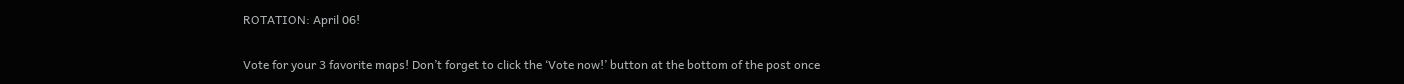ROTATION: April 06!


Vote for your 3 favorite maps! Don’t forget to click the ‘Vote now!’ button at the bottom of the post once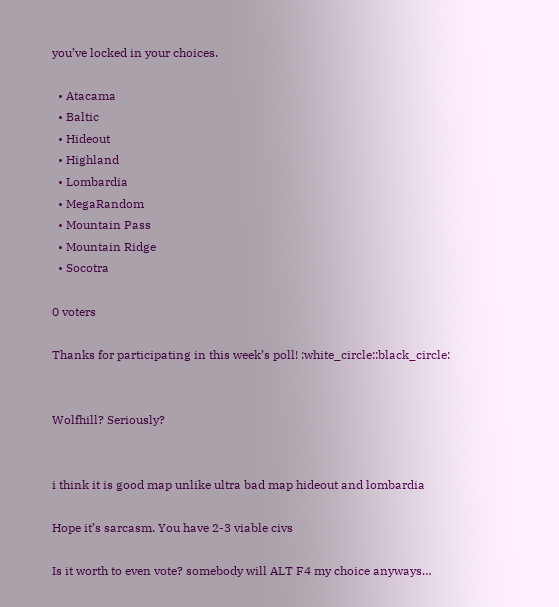you’ve locked in your choices.

  • Atacama
  • Baltic
  • Hideout
  • Highland
  • Lombardia
  • MegaRandom
  • Mountain Pass
  • Mountain Ridge
  • Socotra

0 voters

Thanks for participating in this week’s poll! :white_circle::black_circle:


Wolfhill? Seriously?


i think it is good map unlike ultra bad map hideout and lombardia

Hope it’s sarcasm. You have 2-3 viable civs

Is it worth to even vote? somebody will ALT F4 my choice anyways…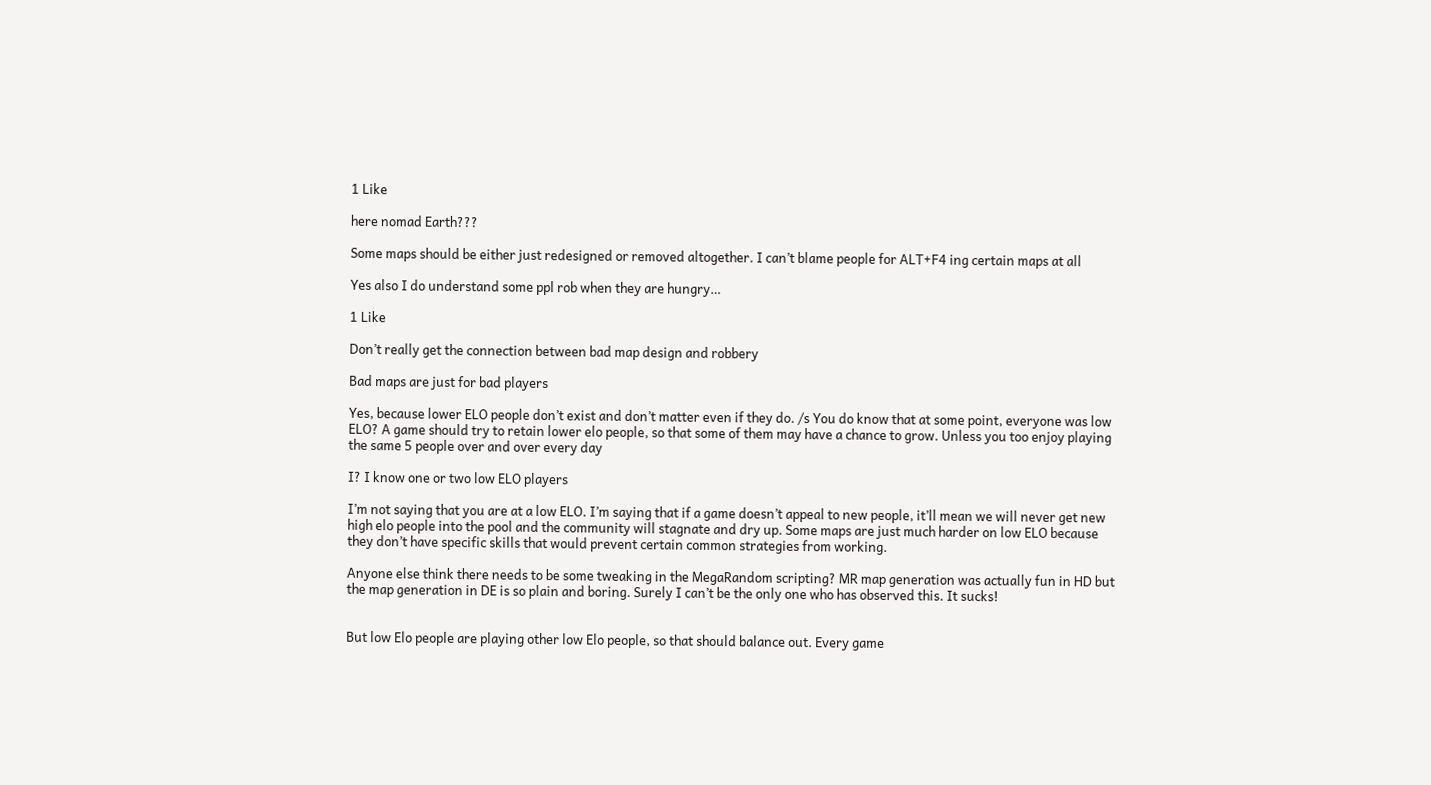1 Like

here nomad Earth???

Some maps should be either just redesigned or removed altogether. I can’t blame people for ALT+F4 ing certain maps at all

Yes also I do understand some ppl rob when they are hungry…

1 Like

Don’t really get the connection between bad map design and robbery

Bad maps are just for bad players

Yes, because lower ELO people don’t exist and don’t matter even if they do. /s You do know that at some point, everyone was low ELO? A game should try to retain lower elo people, so that some of them may have a chance to grow. Unless you too enjoy playing the same 5 people over and over every day

I? I know one or two low ELO players

I’m not saying that you are at a low ELO. I’m saying that if a game doesn’t appeal to new people, it’ll mean we will never get new high elo people into the pool and the community will stagnate and dry up. Some maps are just much harder on low ELO because they don’t have specific skills that would prevent certain common strategies from working.

Anyone else think there needs to be some tweaking in the MegaRandom scripting? MR map generation was actually fun in HD but the map generation in DE is so plain and boring. Surely I can’t be the only one who has observed this. It sucks!


But low Elo people are playing other low Elo people, so that should balance out. Every game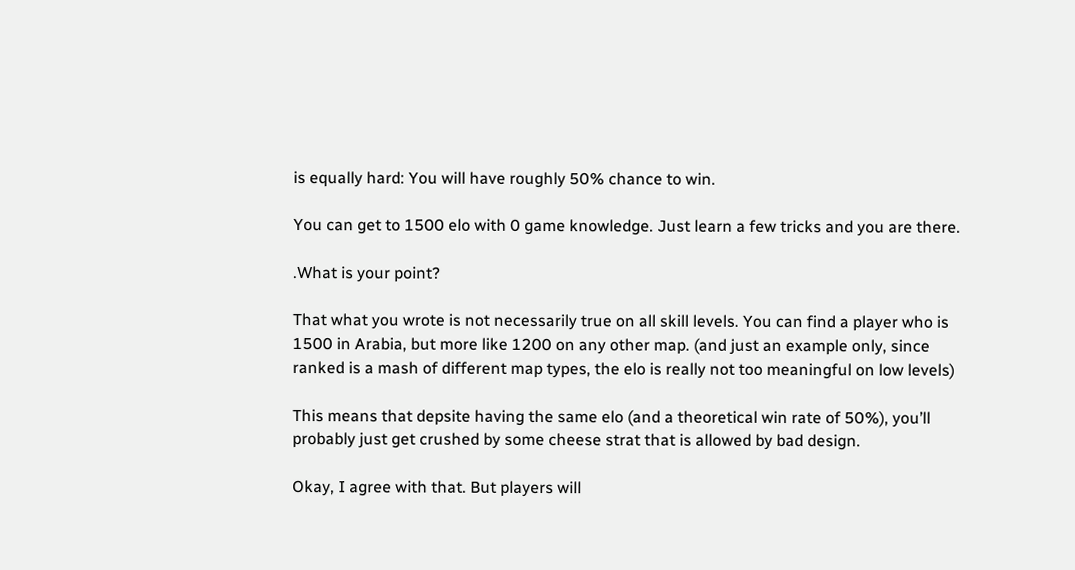is equally hard: You will have roughly 50% chance to win.

You can get to 1500 elo with 0 game knowledge. Just learn a few tricks and you are there.

.What is your point?

That what you wrote is not necessarily true on all skill levels. You can find a player who is 1500 in Arabia, but more like 1200 on any other map. (and just an example only, since ranked is a mash of different map types, the elo is really not too meaningful on low levels)

This means that depsite having the same elo (and a theoretical win rate of 50%), you’ll probably just get crushed by some cheese strat that is allowed by bad design.

Okay, I agree with that. But players will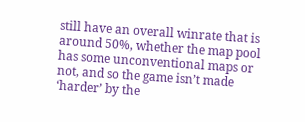still have an overall winrate that is around 50%, whether the map pool has some unconventional maps or not, and so the game isn’t made ‘harder’ by the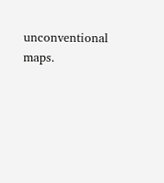unconventional maps.